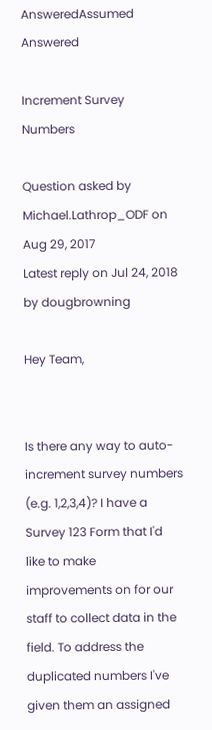AnsweredAssumed Answered

Increment Survey Numbers

Question asked by Michael.Lathrop_ODF on Aug 29, 2017
Latest reply on Jul 24, 2018 by dougbrowning

Hey Team,


Is there any way to auto-increment survey numbers (e.g. 1,2,3,4)? I have a Survey 123 Form that I'd like to make improvements on for our staff to collect data in the field. To address the duplicated numbers I've given them an assigned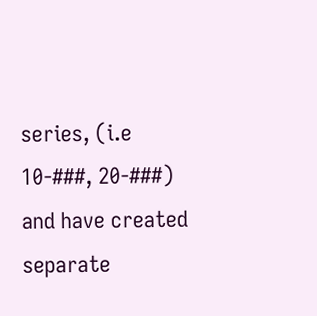series, (i.e 10-###, 20-###) and have created separate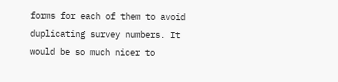forms for each of them to avoid duplicating survey numbers. It would be so much nicer to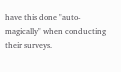have this done "auto-magically" when conducting their surveys.